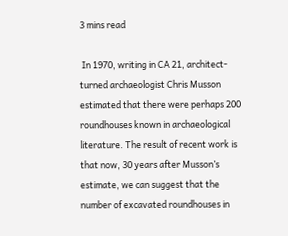3 mins read

 In 1970, writing in CA 21, architect-turned archaeologist Chris Musson estimated that there were perhaps 200 roundhouses known in archaeological literature. The result of recent work is that now, 30 years after Musson’s estimate, we can suggest that the number of excavated roundhouses in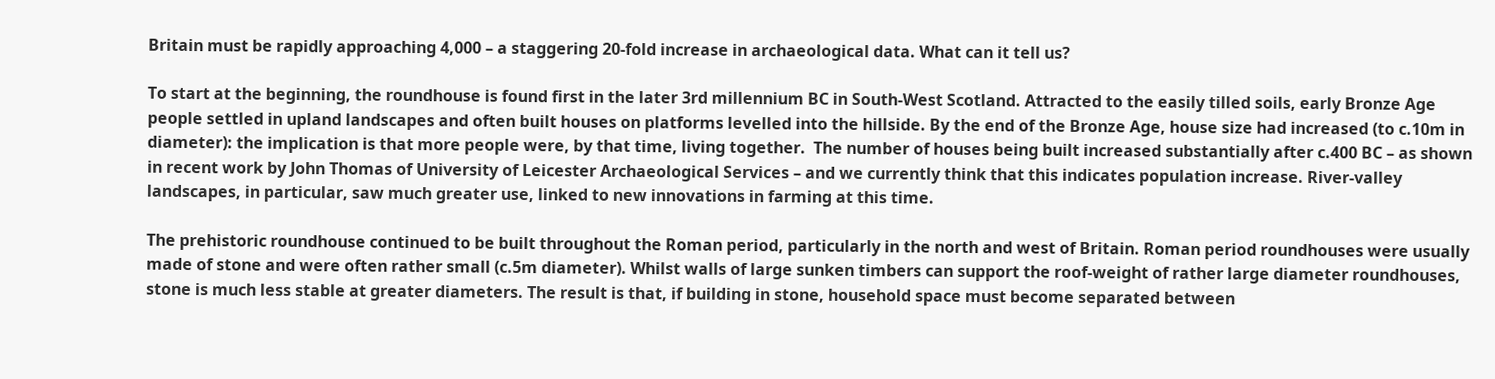Britain must be rapidly approaching 4,000 – a staggering 20-fold increase in archaeological data. What can it tell us?

To start at the beginning, the roundhouse is found first in the later 3rd millennium BC in South-West Scotland. Attracted to the easily tilled soils, early Bronze Age people settled in upland landscapes and often built houses on platforms levelled into the hillside. By the end of the Bronze Age, house size had increased (to c.10m in diameter): the implication is that more people were, by that time, living together.  The number of houses being built increased substantially after c.400 BC – as shown in recent work by John Thomas of University of Leicester Archaeological Services – and we currently think that this indicates population increase. River-valley landscapes, in particular, saw much greater use, linked to new innovations in farming at this time.

The prehistoric roundhouse continued to be built throughout the Roman period, particularly in the north and west of Britain. Roman period roundhouses were usually made of stone and were often rather small (c.5m diameter). Whilst walls of large sunken timbers can support the roof-weight of rather large diameter roundhouses, stone is much less stable at greater diameters. The result is that, if building in stone, household space must become separated between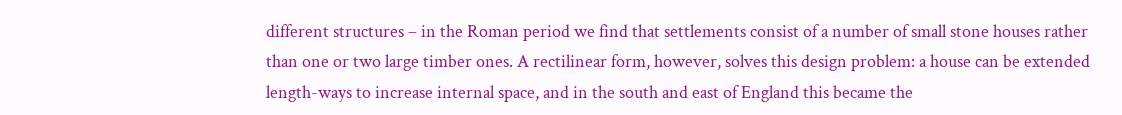different structures – in the Roman period we find that settlements consist of a number of small stone houses rather than one or two large timber ones. A rectilinear form, however, solves this design problem: a house can be extended length-ways to increase internal space, and in the south and east of England this became the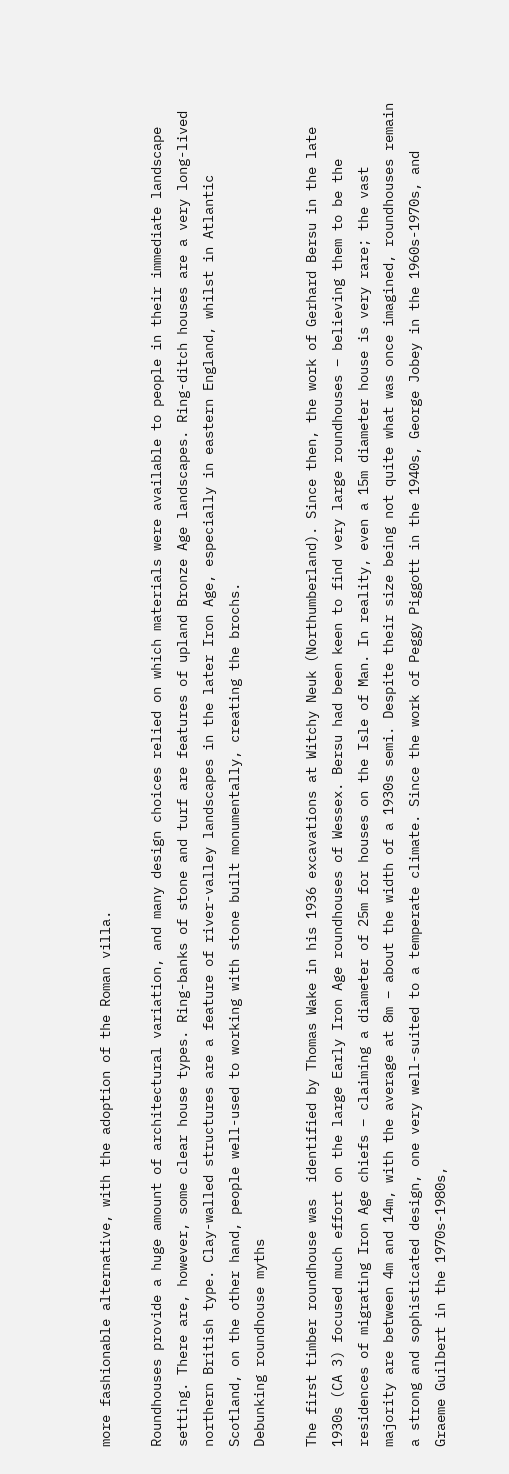more fashionable alternative, with the adoption of the Roman villa.

Roundhouses provide a huge amount of architectural variation, and many design choices relied on which materials were available to people in their immediate landscape setting. There are, however, some clear house types. Ring-banks of stone and turf are features of upland Bronze Age landscapes. Ring-ditch houses are a very long-lived northern British type. Clay-walled structures are a feature of river-valley landscapes in the later Iron Age, especially in eastern England, whilst in Atlantic Scotland, on the other hand, people well-used to working with stone built monumentally, creating the brochs.
Debunking roundhouse myths

The first timber roundhouse was  identified by Thomas Wake in his 1936 excavations at Witchy Neuk (Northumberland). Since then, the work of Gerhard Bersu in the late 1930s (CA 3) focused much effort on the large Early Iron Age roundhouses of Wessex. Bersu had been keen to find very large roundhouses – believing them to be the residences of migrating Iron Age chiefs – claiming a diameter of 25m for houses on the Isle of Man. In reality, even a 15m diameter house is very rare; the vast majority are between 4m and 14m, with the average at 8m – about the width of a 1930s semi. Despite their size being not quite what was once imagined, roundhouses remain a strong and sophisticated design, one very well-suited to a temperate climate. Since the work of Peggy Piggott in the 1940s, George Jobey in the 1960s-1970s, and Graeme Guilbert in the 1970s-1980s,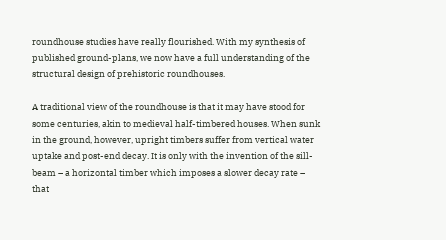roundhouse studies have really flourished. With my synthesis of published ground-plans, we now have a full understanding of the structural design of prehistoric roundhouses.

A traditional view of the roundhouse is that it may have stood for some centuries, akin to medieval half-timbered houses. When sunk in the ground, however, upright timbers suffer from vertical water uptake and post-end decay. It is only with the invention of the sill-beam – a horizontal timber which imposes a slower decay rate – that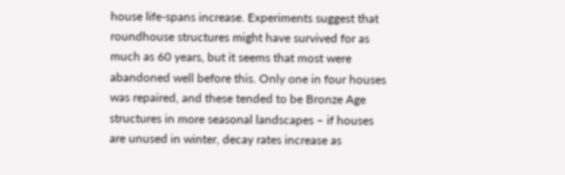house life-spans increase. Experiments suggest that roundhouse structures might have survived for as much as 60 years, but it seems that most were abandoned well before this. Only one in four houses was repaired, and these tended to be Bronze Age structures in more seasonal landscapes – if houses are unused in winter, decay rates increase as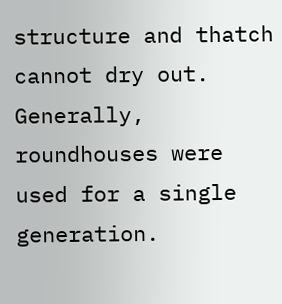structure and thatch cannot dry out. Generally, roundhouses were used for a single generation.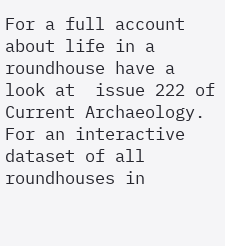For a full account about life in a roundhouse have a look at  issue 222 of Current Archaeology. For an interactive dataset of all roundhouses in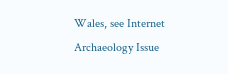Wales, see Internet Archaeology Issue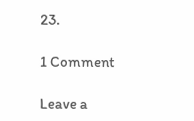23.

1 Comment

Leave a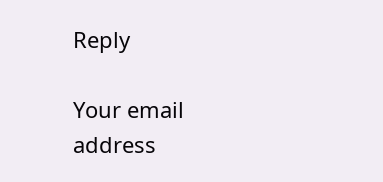Reply

Your email address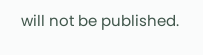will not be published.